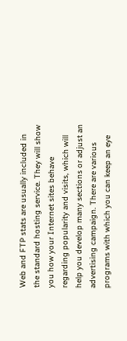Web and FTP stats are usually included in the standard hosting service. They will show you how your Internet sites behave regarding popularity and visits, which will help you develop many sections or adjust an advertising campaign. There are various programs with which you can keep an eye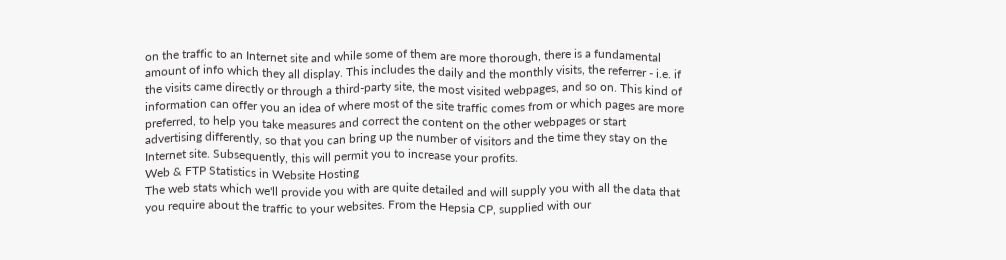on the traffic to an Internet site and while some of them are more thorough, there is a fundamental amount of info which they all display. This includes the daily and the monthly visits, the referrer - i.e. if the visits came directly or through a third-party site, the most visited webpages, and so on. This kind of information can offer you an idea of where most of the site traffic comes from or which pages are more preferred, to help you take measures and correct the content on the other webpages or start advertising differently, so that you can bring up the number of visitors and the time they stay on the Internet site. Subsequently, this will permit you to increase your profits.
Web & FTP Statistics in Website Hosting
The web stats which we'll provide you with are quite detailed and will supply you with all the data that you require about the traffic to your websites. From the Hepsia CP, supplied with our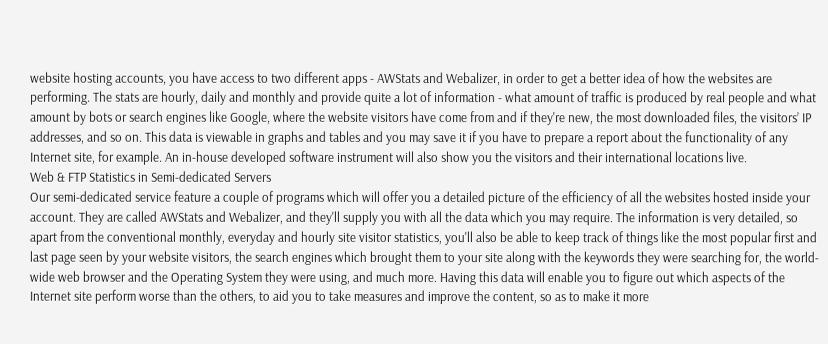website hosting accounts, you have access to two different apps - AWStats and Webalizer, in order to get a better idea of how the websites are performing. The stats are hourly, daily and monthly and provide quite a lot of information - what amount of traffic is produced by real people and what amount by bots or search engines like Google, where the website visitors have come from and if they're new, the most downloaded files, the visitors’ IP addresses, and so on. This data is viewable in graphs and tables and you may save it if you have to prepare a report about the functionality of any Internet site, for example. An in-house developed software instrument will also show you the visitors and their international locations live.
Web & FTP Statistics in Semi-dedicated Servers
Our semi-dedicated service feature a couple of programs which will offer you a detailed picture of the efficiency of all the websites hosted inside your account. They are called AWStats and Webalizer, and they'll supply you with all the data which you may require. The information is very detailed, so apart from the conventional monthly, everyday and hourly site visitor statistics, you'll also be able to keep track of things like the most popular first and last page seen by your website visitors, the search engines which brought them to your site along with the keywords they were searching for, the world-wide web browser and the Operating System they were using, and much more. Having this data will enable you to figure out which aspects of the Internet site perform worse than the others, to aid you to take measures and improve the content, so as to make it more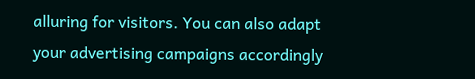alluring for visitors. You can also adapt your advertising campaigns accordingly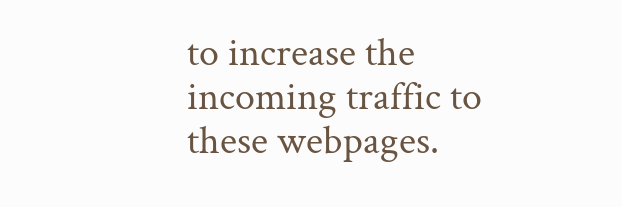to increase the incoming traffic to these webpages.